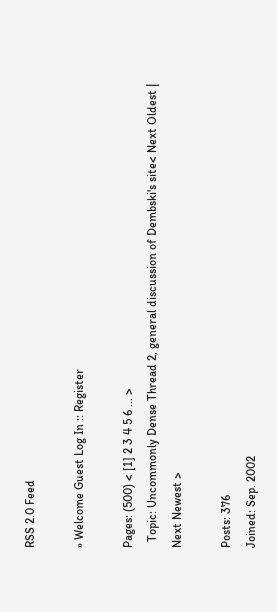RSS 2.0 Feed

» Welcome Guest Log In :: Register

Pages: (500) < [1] 2 3 4 5 6 ... >
  Topic: Uncommonly Dense Thread 2, general discussion of Dembski's site< Next Oldest | Next Newest >

Posts: 376
Joined: Sep. 2002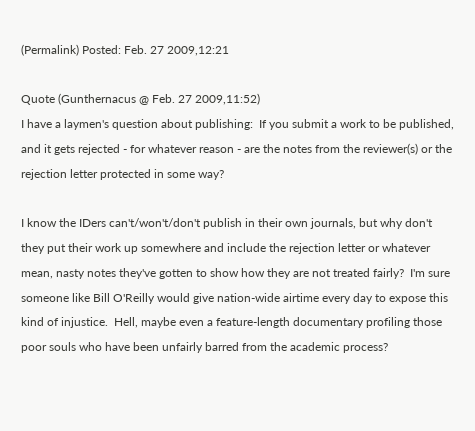(Permalink) Posted: Feb. 27 2009,12:21

Quote (Gunthernacus @ Feb. 27 2009,11:52)
I have a laymen's question about publishing:  If you submit a work to be published, and it gets rejected - for whatever reason - are the notes from the reviewer(s) or the rejection letter protected in some way?

I know the IDers can't/won't/don't publish in their own journals, but why don't they put their work up somewhere and include the rejection letter or whatever mean, nasty notes they've gotten to show how they are not treated fairly?  I'm sure someone like Bill O'Reilly would give nation-wide airtime every day to expose this kind of injustice.  Hell, maybe even a feature-length documentary profiling those poor souls who have been unfairly barred from the academic process?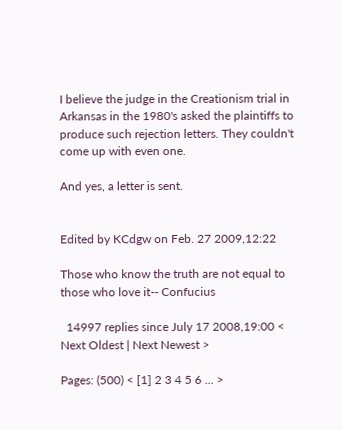I believe the judge in the Creationism trial in Arkansas in the 1980's asked the plaintiffs to produce such rejection letters. They couldn't come up with even one.

And yes, a letter is sent.


Edited by KCdgw on Feb. 27 2009,12:22

Those who know the truth are not equal to those who love it-- Confucius

  14997 replies since July 17 2008,19:00 < Next Oldest | Next Newest >

Pages: (500) < [1] 2 3 4 5 6 ... >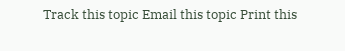Track this topic Email this topic Print this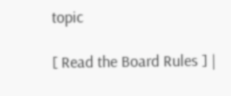topic

[ Read the Board Rules ] |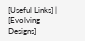[Useful Links] | [Evolving Designs]